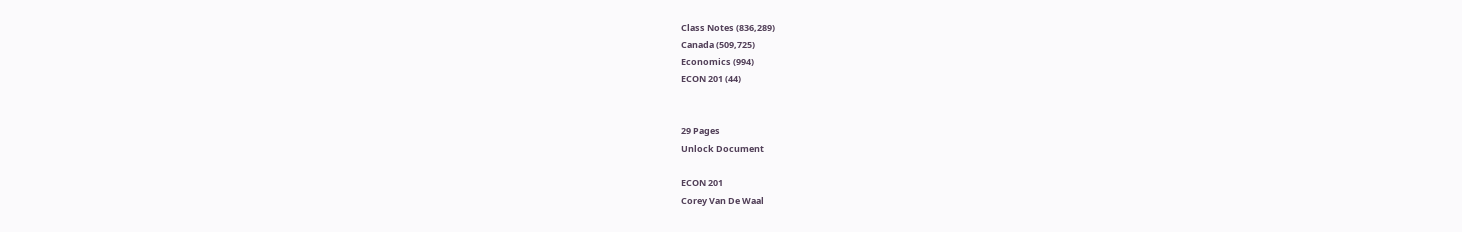Class Notes (836,289)
Canada (509,725)
Economics (994)
ECON 201 (44)


29 Pages
Unlock Document

ECON 201
Corey Van De Waal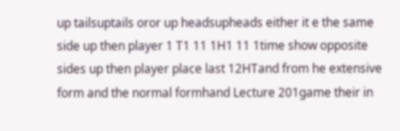up tailsuptails oror up headsupheads either it e the same side up then player 1 T1 11 1H1 11 1time show opposite sides up then player place last 12HTand from he extensive form and the normal formhand Lecture 201game their in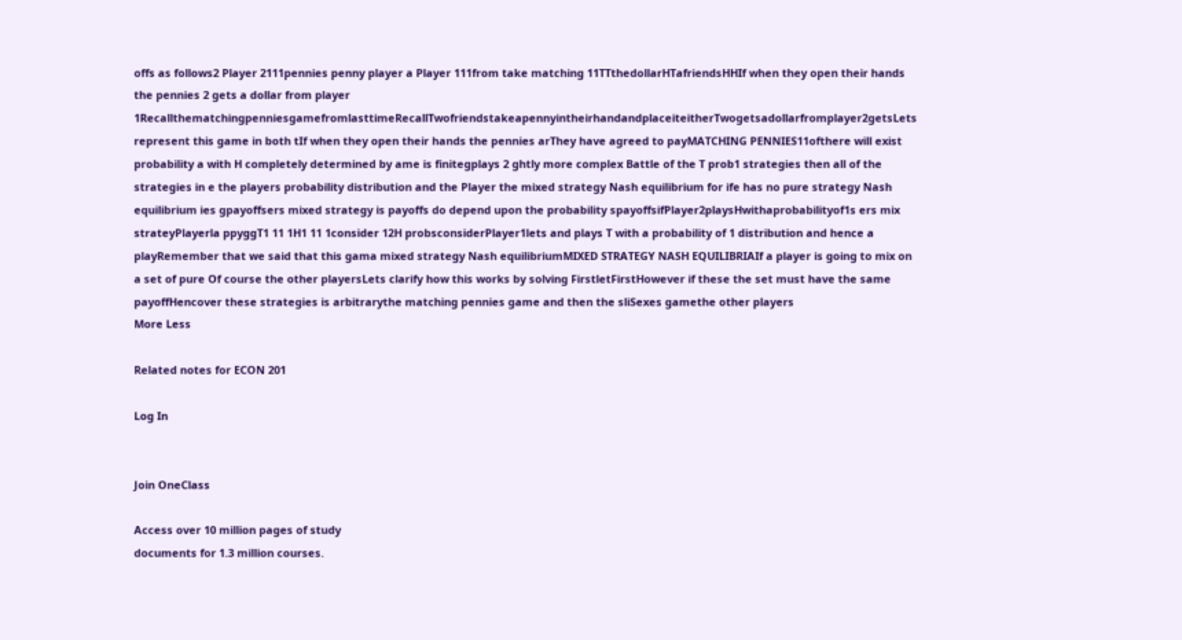offs as follows2 Player 2111pennies penny player a Player 111from take matching 11TTthedollarHTafriendsHHIf when they open their hands the pennies 2 gets a dollar from player 1RecallthematchingpenniesgamefromlasttimeRecallTwofriendstakeapennyintheirhandandplaceiteitherTwogetsadollarfromplayer2getsLets represent this game in both tIf when they open their hands the pennies arThey have agreed to payMATCHING PENNIES11ofthere will exist probability a with H completely determined by ame is finitegplays 2 ghtly more complex Battle of the T prob1 strategies then all of the strategies in e the players probability distribution and the Player the mixed strategy Nash equilibrium for ife has no pure strategy Nash equilibrium ies gpayoffsers mixed strategy is payoffs do depend upon the probability spayoffsifPlayer2playsHwithaprobabilityof1s ers mix strateyPlayerla ppyggT1 11 1H1 11 1consider 12H probsconsiderPlayer1lets and plays T with a probability of 1 distribution and hence a playRemember that we said that this gama mixed strategy Nash equilibriumMIXED STRATEGY NASH EQUILIBRIAIf a player is going to mix on a set of pure Of course the other playersLets clarify how this works by solving FirstletFirstHowever if these the set must have the same payoffHencover these strategies is arbitrarythe matching pennies game and then the sliSexes gamethe other players
More Less

Related notes for ECON 201

Log In


Join OneClass

Access over 10 million pages of study
documents for 1.3 million courses.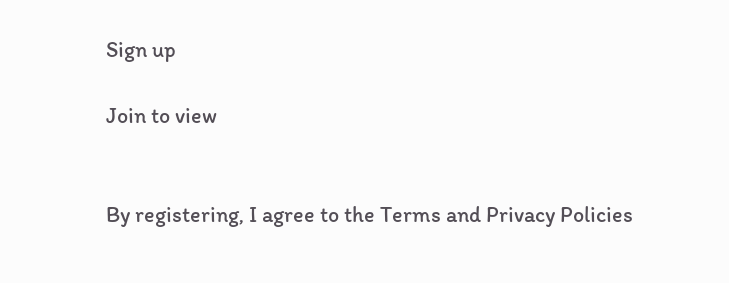Sign up

Join to view


By registering, I agree to the Terms and Privacy Policies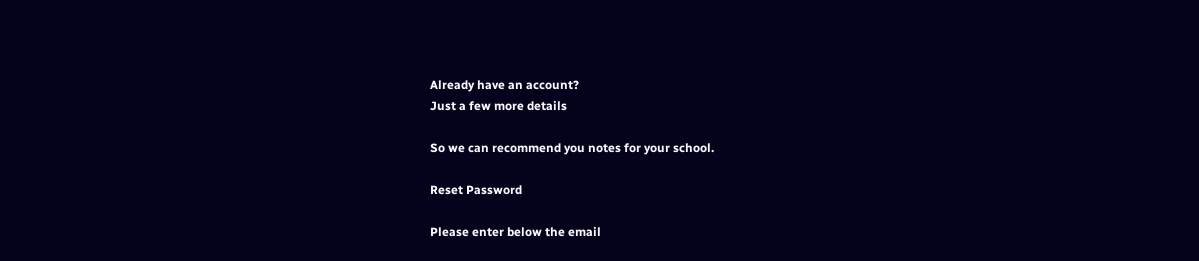Already have an account?
Just a few more details

So we can recommend you notes for your school.

Reset Password

Please enter below the email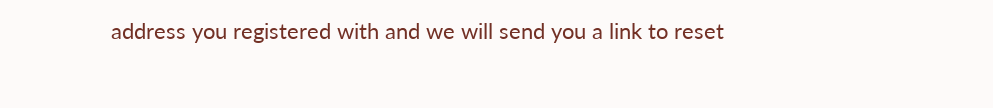address you registered with and we will send you a link to reset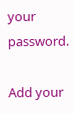your password.

Add your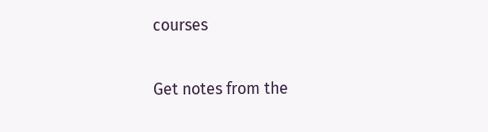courses

Get notes from the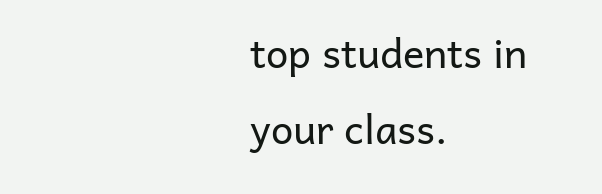top students in your class.